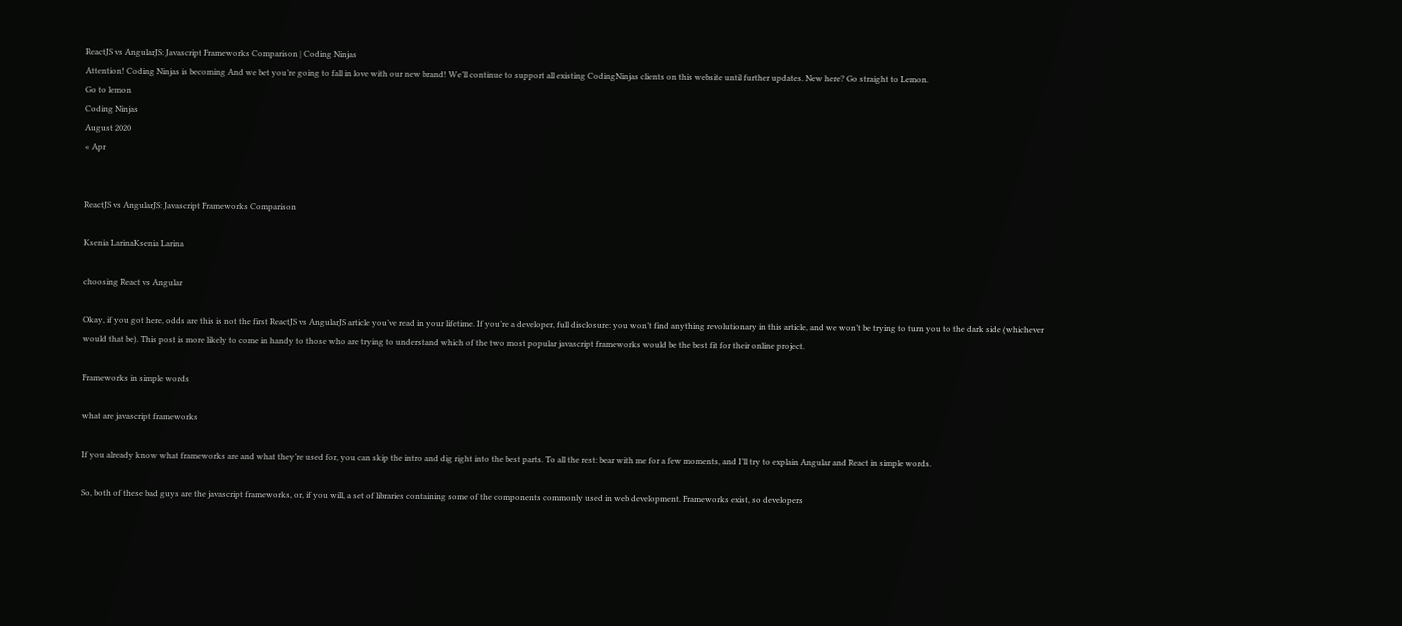ReactJS vs AngularJS: Javascript Frameworks Comparison | Coding Ninjas
Attention! Coding Ninjas is becoming And we bet you’re going to fall in love with our new brand! We’ll continue to support all existing CodingNinjas clients on this website until further updates. New here? Go straight to Lemon.
Go to lemon
Coding Ninjas
August 2020
« Apr


ReactJS vs AngularJS: Javascript Frameworks Comparison

Ksenia LarinaKsenia Larina

choosing React vs Angular

Okay, if you got here, odds are this is not the first ReactJS vs AngularJS article you’ve read in your lifetime. If you’re a developer, full disclosure: you won’t find anything revolutionary in this article, and we won’t be trying to turn you to the dark side (whichever would that be). This post is more likely to come in handy to those who are trying to understand which of the two most popular javascript frameworks would be the best fit for their online project.

Frameworks in simple words

what are javascript frameworks

If you already know what frameworks are and what they’re used for, you can skip the intro and dig right into the best parts. To all the rest: bear with me for a few moments, and I’ll try to explain Angular and React in simple words.

So, both of these bad guys are the javascript frameworks, or, if you will, a set of libraries containing some of the components commonly used in web development. Frameworks exist, so developers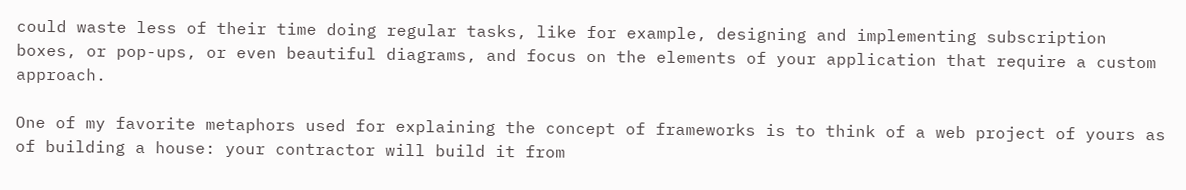could waste less of their time doing regular tasks, like for example, designing and implementing subscription boxes, or pop-ups, or even beautiful diagrams, and focus on the elements of your application that require a custom approach.

One of my favorite metaphors used for explaining the concept of frameworks is to think of a web project of yours as of building a house: your contractor will build it from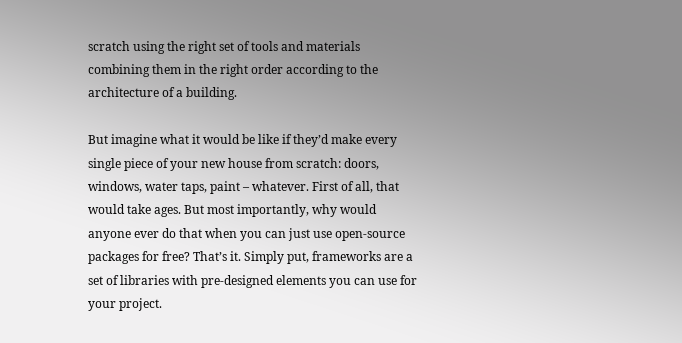scratch using the right set of tools and materials combining them in the right order according to the architecture of a building.

But imagine what it would be like if they’d make every single piece of your new house from scratch: doors, windows, water taps, paint – whatever. First of all, that would take ages. But most importantly, why would anyone ever do that when you can just use open-source packages for free? That’s it. Simply put, frameworks are a set of libraries with pre-designed elements you can use for your project.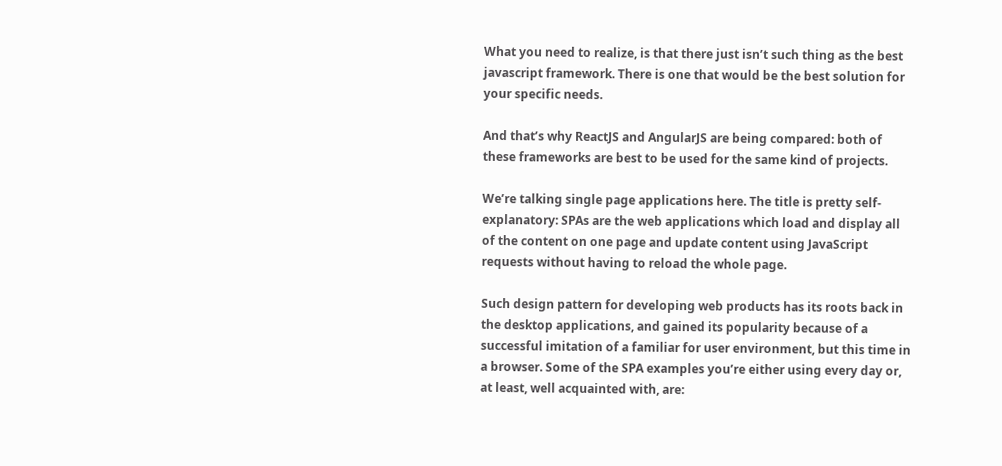What you need to realize, is that there just isn’t such thing as the best javascript framework. There is one that would be the best solution for your specific needs.

And that’s why ReactJS and AngularJS are being compared: both of these frameworks are best to be used for the same kind of projects.

We’re talking single page applications here. The title is pretty self-explanatory: SPAs are the web applications which load and display all of the content on one page and update content using JavaScript requests without having to reload the whole page.

Such design pattern for developing web products has its roots back in the desktop applications, and gained its popularity because of a successful imitation of a familiar for user environment, but this time in a browser. Some of the SPA examples you’re either using every day or, at least, well acquainted with, are: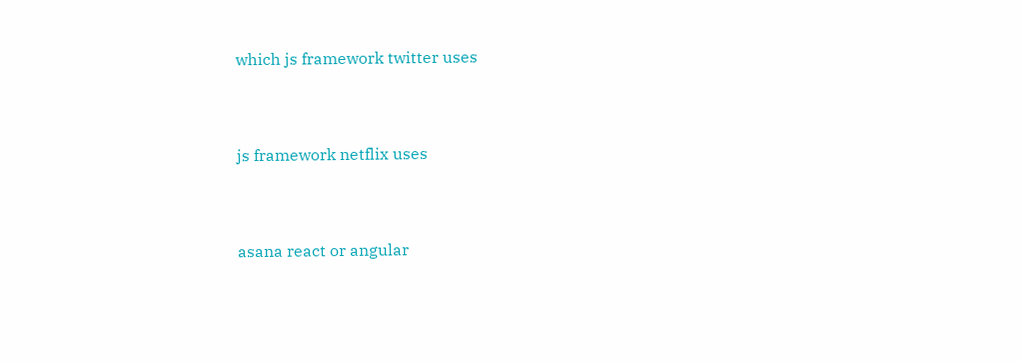which js framework twitter uses


js framework netflix uses


asana react or angular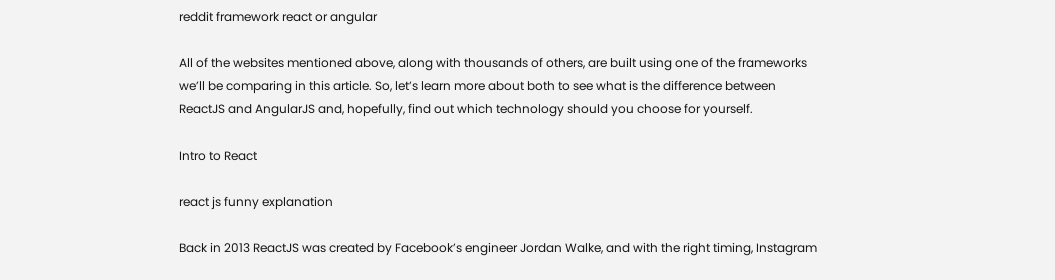reddit framework react or angular

All of the websites mentioned above, along with thousands of others, are built using one of the frameworks we’ll be comparing in this article. So, let’s learn more about both to see what is the difference between ReactJS and AngularJS and, hopefully, find out which technology should you choose for yourself.

Intro to React

react js funny explanation

Back in 2013 ReactJS was created by Facebook’s engineer Jordan Walke, and with the right timing, Instagram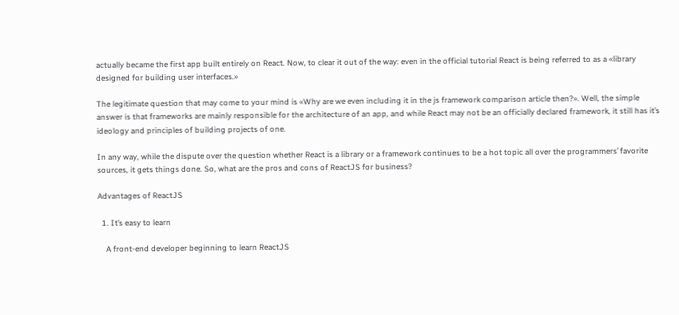actually became the first app built entirely on React. Now, to clear it out of the way: even in the official tutorial React is being referred to as a «library designed for building user interfaces.»

The legitimate question that may come to your mind is «Why are we even including it in the js framework comparison article then?». Well, the simple answer is that frameworks are mainly responsible for the architecture of an app, and while React may not be an officially declared framework, it still has it’s ideology and principles of building projects of one.

In any way, while the dispute over the question whether React is a library or a framework continues to be a hot topic all over the programmers’ favorite sources, it gets things done. So, what are the pros and cons of ReactJS for business?

Advantages of ReactJS

  1. It’s easy to learn

    A front-end developer beginning to learn ReactJS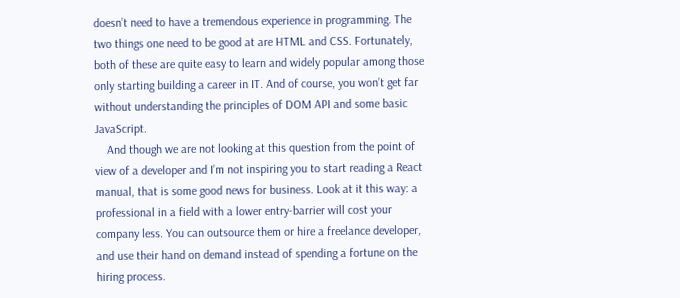doesn’t need to have a tremendous experience in programming. The two things one need to be good at are HTML and CSS. Fortunately, both of these are quite easy to learn and widely popular among those only starting building a career in IT. And of course, you won’t get far without understanding the principles of DOM API and some basic JavaScript.
    And though we are not looking at this question from the point of view of a developer and I’m not inspiring you to start reading a React manual, that is some good news for business. Look at it this way: a professional in a field with a lower entry-barrier will cost your company less. You can outsource them or hire a freelance developer, and use their hand on demand instead of spending a fortune on the hiring process.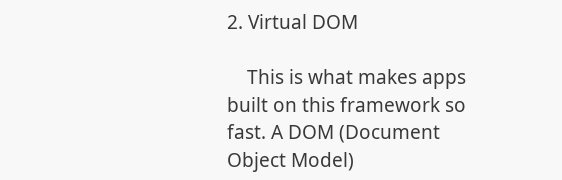2. Virtual DOM

    This is what makes apps built on this framework so fast. A DOM (Document Object Model)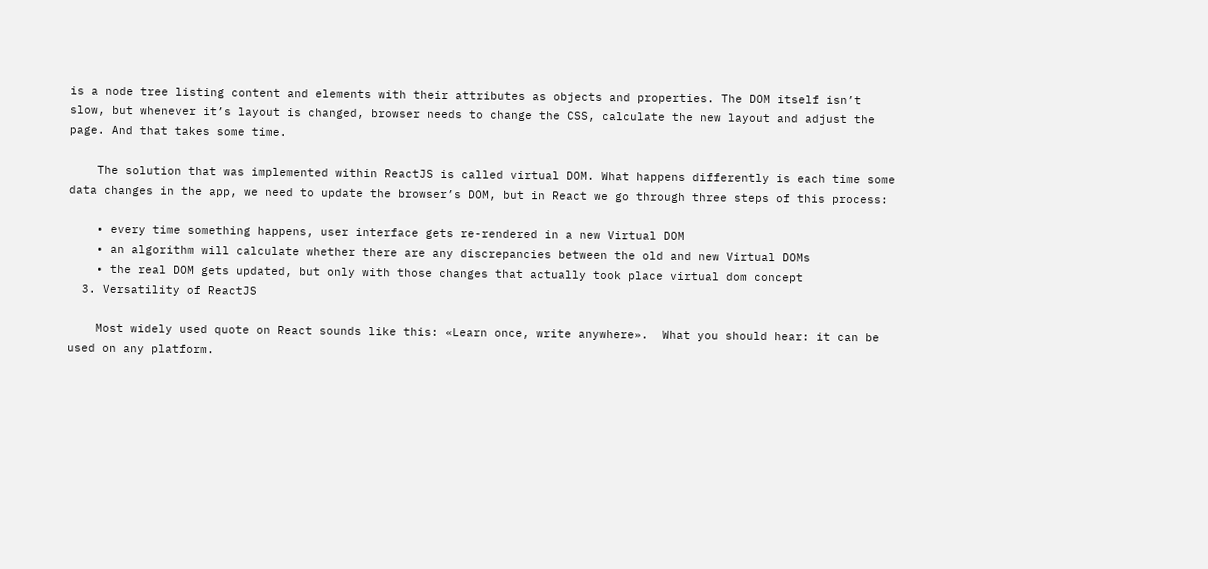is a node tree listing content and elements with their attributes as objects and properties. The DOM itself isn’t slow, but whenever it’s layout is changed, browser needs to change the CSS, calculate the new layout and adjust the page. And that takes some time.

    The solution that was implemented within ReactJS is called virtual DOM. What happens differently is each time some data changes in the app, we need to update the browser’s DOM, but in React we go through three steps of this process:

    • every time something happens, user interface gets re-rendered in a new Virtual DOM
    • an algorithm will calculate whether there are any discrepancies between the old and new Virtual DOMs
    • the real DOM gets updated, but only with those changes that actually took place virtual dom concept
  3. Versatility of ReactJS

    Most widely used quote on React sounds like this: «Learn once, write anywhere».  What you should hear: it can be used on any platform.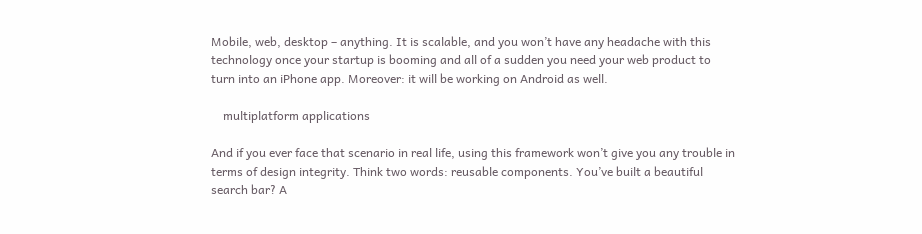Mobile, web, desktop – anything. It is scalable, and you won’t have any headache with this technology once your startup is booming and all of a sudden you need your web product to turn into an iPhone app. Moreover: it will be working on Android as well.

    multiplatform applications

And if you ever face that scenario in real life, using this framework won’t give you any trouble in terms of design integrity. Think two words: reusable components. You’ve built a beautiful search bar? A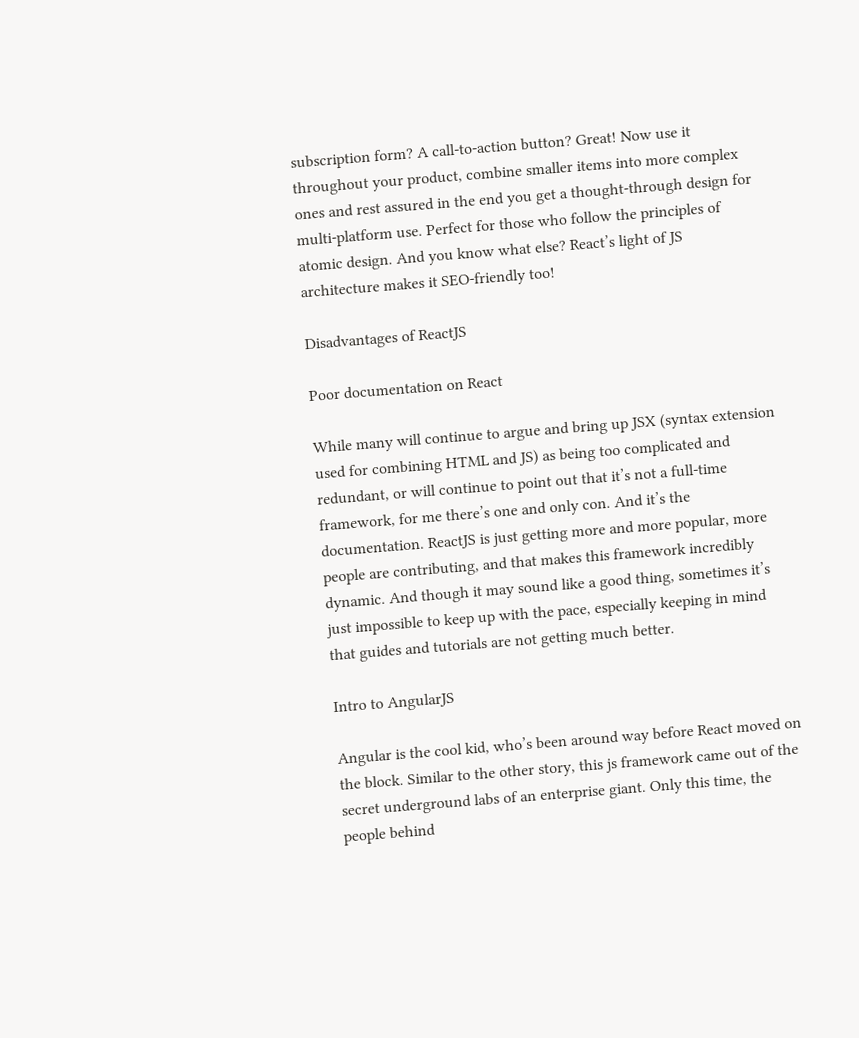subscription form? A call-to-action button? Great! Now use it throughout your product, combine smaller items into more complex ones and rest assured in the end you get a thought-through design for multi-platform use. Perfect for those who follow the principles of atomic design. And you know what else? React’s light of JS architecture makes it SEO-friendly too!

Disadvantages of ReactJS

Poor documentation on React

While many will continue to argue and bring up JSX (syntax extension used for combining HTML and JS) as being too complicated and redundant, or will continue to point out that it’s not a full-time framework, for me there’s one and only con. And it’s the documentation. ReactJS is just getting more and more popular, more people are contributing, and that makes this framework incredibly dynamic. And though it may sound like a good thing, sometimes it’s just impossible to keep up with the pace, especially keeping in mind that guides and tutorials are not getting much better.

Intro to AngularJS

Angular is the cool kid, who’s been around way before React moved on the block. Similar to the other story, this js framework came out of the secret underground labs of an enterprise giant. Only this time, the people behind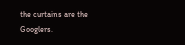the curtains are the Googlers.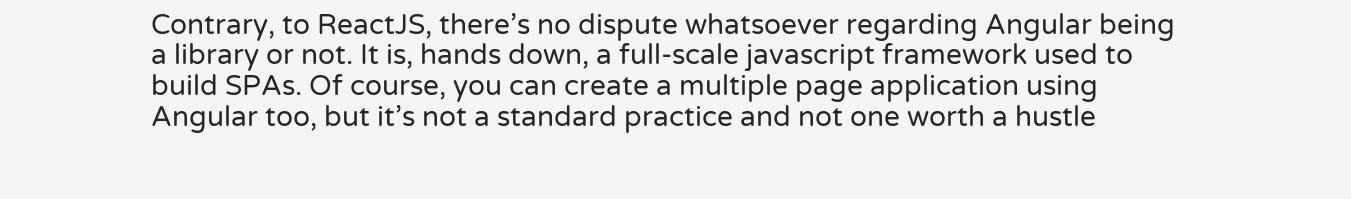Contrary, to ReactJS, there’s no dispute whatsoever regarding Angular being a library or not. It is, hands down, a full-scale javascript framework used to build SPAs. Of course, you can create a multiple page application using Angular too, but it’s not a standard practice and not one worth a hustle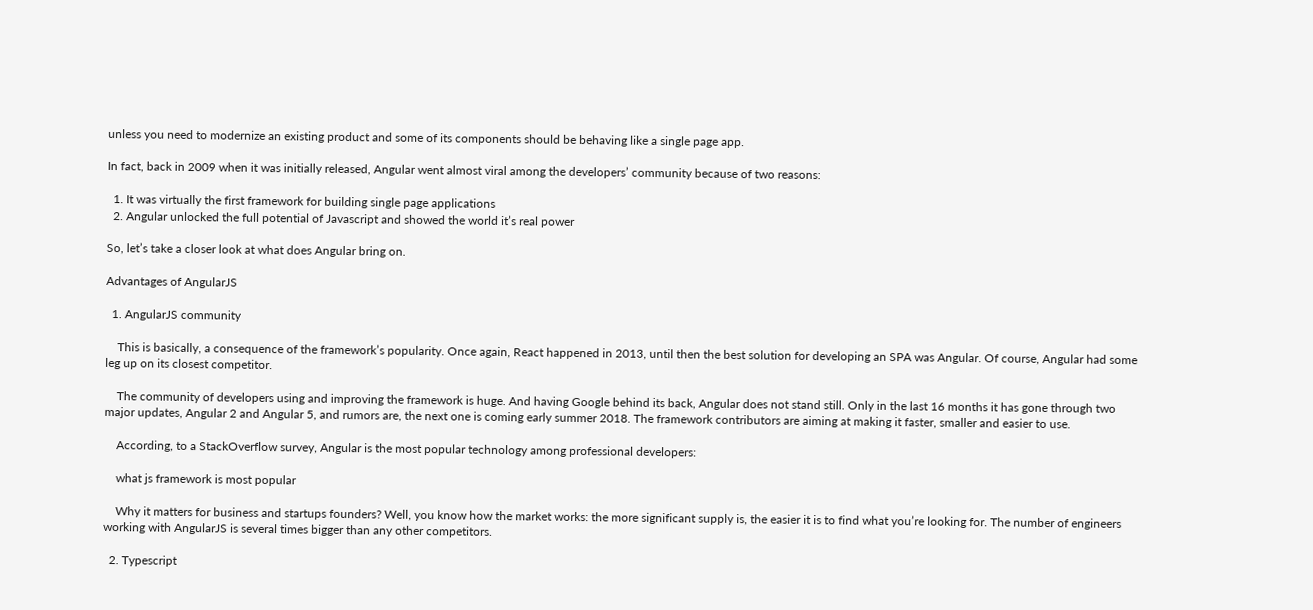unless you need to modernize an existing product and some of its components should be behaving like a single page app.

In fact, back in 2009 when it was initially released, Angular went almost viral among the developers’ community because of two reasons:

  1. It was virtually the first framework for building single page applications
  2. Angular unlocked the full potential of Javascript and showed the world it’s real power

So, let’s take a closer look at what does Angular bring on.

Advantages of AngularJS

  1. AngularJS community

    This is basically, a consequence of the framework’s popularity. Once again, React happened in 2013, until then the best solution for developing an SPA was Angular. Of course, Angular had some leg up on its closest competitor.

    The community of developers using and improving the framework is huge. And having Google behind its back, Angular does not stand still. Only in the last 16 months it has gone through two major updates, Angular 2 and Angular 5, and rumors are, the next one is coming early summer 2018. The framework contributors are aiming at making it faster, smaller and easier to use.

    According, to a StackOverflow survey, Angular is the most popular technology among professional developers:

    what js framework is most popular

    Why it matters for business and startups founders? Well, you know how the market works: the more significant supply is, the easier it is to find what you’re looking for. The number of engineers working with AngularJS is several times bigger than any other competitors.

  2. Typescript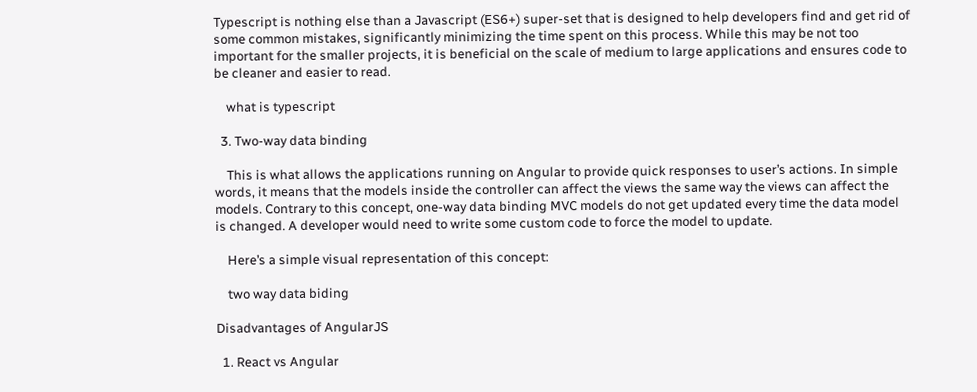Typescript is nothing else than a Javascript (ES6+) super-set that is designed to help developers find and get rid of some common mistakes, significantly minimizing the time spent on this process. While this may be not too important for the smaller projects, it is beneficial on the scale of medium to large applications and ensures code to be cleaner and easier to read.

    what is typescript

  3. Two-way data binding

    This is what allows the applications running on Angular to provide quick responses to user’s actions. In simple words, it means that the models inside the controller can affect the views the same way the views can affect the models. Contrary to this concept, one-way data binding MVC models do not get updated every time the data model is changed. A developer would need to write some custom code to force the model to update.

    Here’s a simple visual representation of this concept:

    two way data biding

Disadvantages of AngularJS

  1. React vs Angular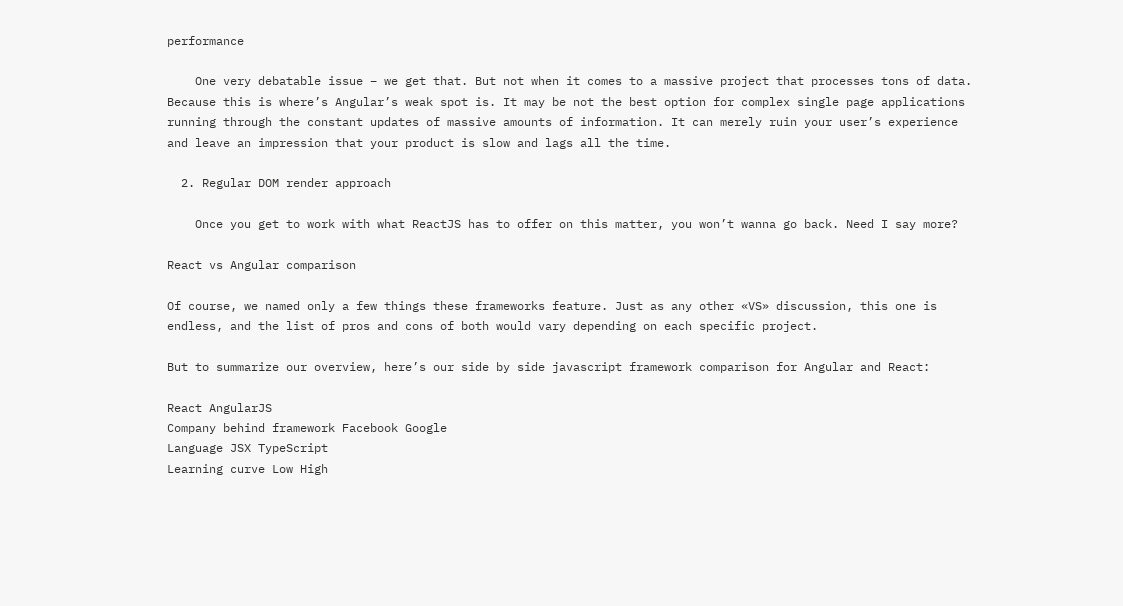performance

    One very debatable issue – we get that. But not when it comes to a massive project that processes tons of data. Because this is where’s Angular’s weak spot is. It may be not the best option for complex single page applications running through the constant updates of massive amounts of information. It can merely ruin your user’s experience and leave an impression that your product is slow and lags all the time.

  2. Regular DOM render approach

    Once you get to work with what ReactJS has to offer on this matter, you won’t wanna go back. Need I say more?

React vs Angular comparison

Of course, we named only a few things these frameworks feature. Just as any other «VS» discussion, this one is endless, and the list of pros and cons of both would vary depending on each specific project.

But to summarize our overview, here’s our side by side javascript framework comparison for Angular and React:

React AngularJS
Company behind framework Facebook Google
Language JSX TypeScript
Learning curve Low High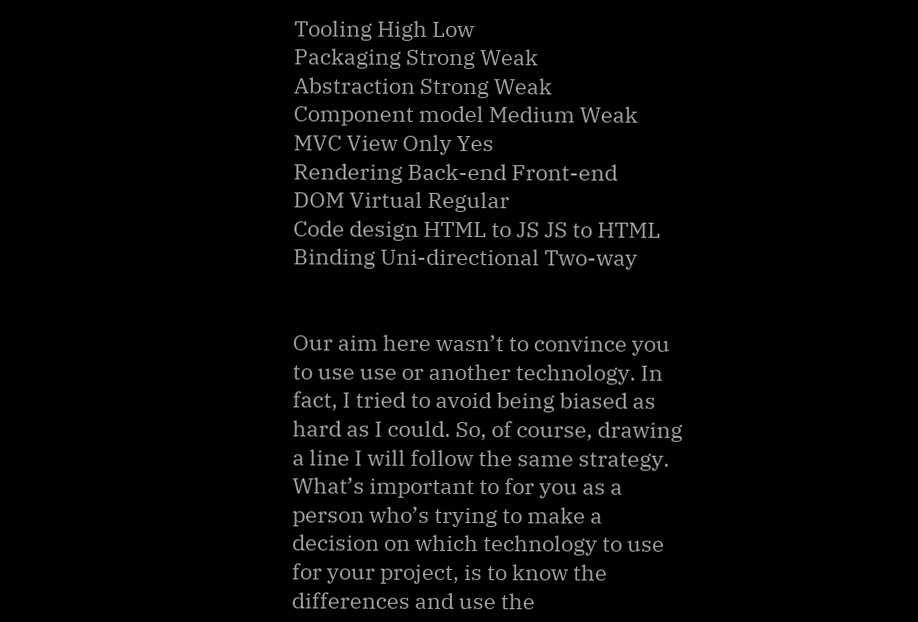Tooling High Low
Packaging Strong Weak
Abstraction Strong Weak
Component model Medium Weak
MVC View Only Yes
Rendering Back-end Front-end
DOM Virtual Regular
Code design HTML to JS JS to HTML
Binding Uni-directional Two-way


Our aim here wasn’t to convince you to use use or another technology. In fact, I tried to avoid being biased as hard as I could. So, of course, drawing a line I will follow the same strategy. What’s important to for you as a person who’s trying to make a decision on which technology to use for your project, is to know the differences and use the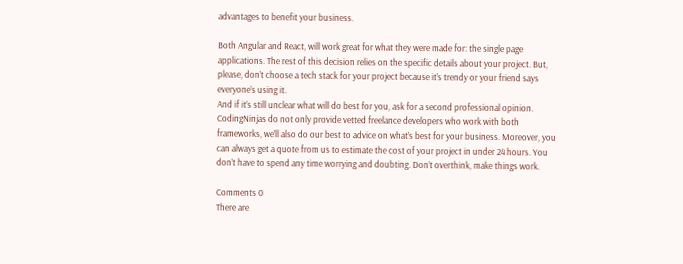advantages to benefit your business.

Both Angular and React, will work great for what they were made for: the single page applications. The rest of this decision relies on the specific details about your project. But, please, don’t choose a tech stack for your project because it’s trendy or your friend says everyone’s using it.
And if it’s still unclear what will do best for you, ask for a second professional opinion. CodingNinjas do not only provide vetted freelance developers who work with both frameworks, we’ll also do our best to advice on what’s best for your business. Moreover, you can always get a quote from us to estimate the cost of your project in under 24 hours. You don’t have to spend any time worrying and doubting. Don’t overthink, make things work.

Comments 0
There are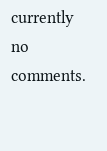currently no comments.